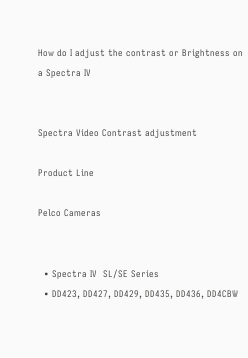How do I adjust the contrast or Brightness on a Spectra IV


Spectra Video Contrast adjustment

Product Line

Pelco Cameras


  • Spectra IV  SL/SE Series
  • DD423, DD427, DD429, DD435, DD436, DD4CBW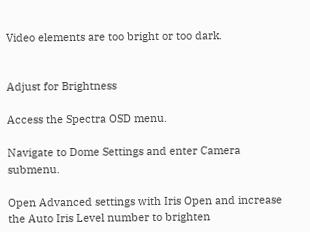Video elements are too bright or too dark.


Adjust for Brightness

Access the Spectra OSD menu.

Navigate to Dome Settings and enter Camera submenu.

Open Advanced settings with Iris Open and increase the Auto Iris Level number to brighten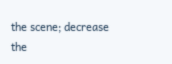the scene; decrease the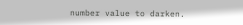number value to darken.